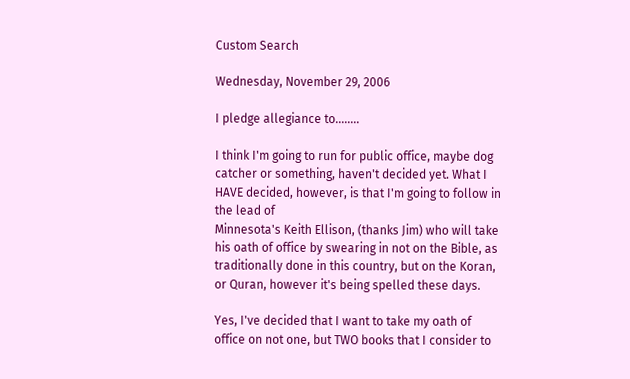Custom Search

Wednesday, November 29, 2006

I pledge allegiance to........

I think I'm going to run for public office, maybe dog catcher or something, haven't decided yet. What I HAVE decided, however, is that I'm going to follow in the lead of
Minnesota's Keith Ellison, (thanks Jim) who will take his oath of office by swearing in not on the Bible, as traditionally done in this country, but on the Koran, or Quran, however it's being spelled these days.

Yes, I've decided that I want to take my oath of office on not one, but TWO books that I consider to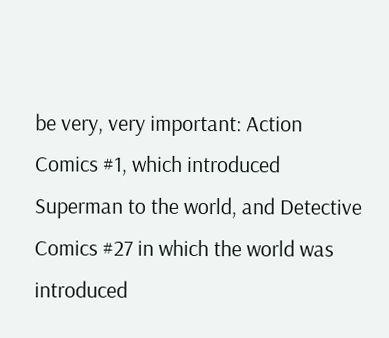be very, very important: Action Comics #1, which introduced Superman to the world, and Detective Comics #27 in which the world was introduced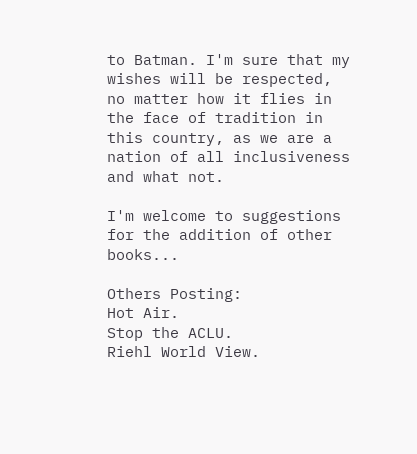to Batman. I'm sure that my wishes will be respected, no matter how it flies in the face of tradition in this country, as we are a nation of all inclusiveness and what not.

I'm welcome to suggestions for the addition of other books...

Others Posting:
Hot Air.
Stop the ACLU.
Riehl World View.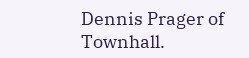Dennis Prager of Townhall.